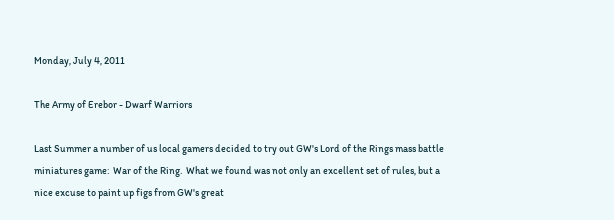Monday, July 4, 2011

The Army of Erebor - Dwarf Warriors

Last Summer a number of us local gamers decided to try out GW's Lord of the Rings mass battle miniatures game:  War of the Ring.  What we found was not only an excellent set of rules, but a nice excuse to paint up figs from GW's great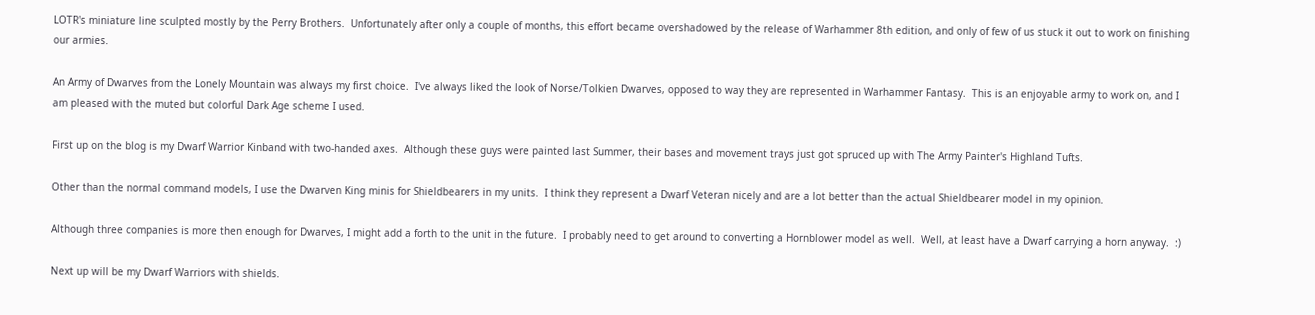LOTR's miniature line sculpted mostly by the Perry Brothers.  Unfortunately after only a couple of months, this effort became overshadowed by the release of Warhammer 8th edition, and only of few of us stuck it out to work on finishing our armies.

An Army of Dwarves from the Lonely Mountain was always my first choice.  I've always liked the look of Norse/Tolkien Dwarves, opposed to way they are represented in Warhammer Fantasy.  This is an enjoyable army to work on, and I am pleased with the muted but colorful Dark Age scheme I used.

First up on the blog is my Dwarf Warrior Kinband with two-handed axes.  Although these guys were painted last Summer, their bases and movement trays just got spruced up with The Army Painter's Highland Tufts.

Other than the normal command models, I use the Dwarven King minis for Shieldbearers in my units.  I think they represent a Dwarf Veteran nicely and are a lot better than the actual Shieldbearer model in my opinion.

Although three companies is more then enough for Dwarves, I might add a forth to the unit in the future.  I probably need to get around to converting a Hornblower model as well.  Well, at least have a Dwarf carrying a horn anyway.  :)

Next up will be my Dwarf Warriors with shields.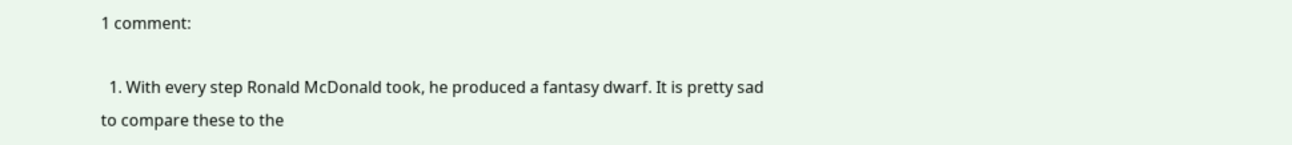1 comment:

  1. With every step Ronald McDonald took, he produced a fantasy dwarf. It is pretty sad to compare these to the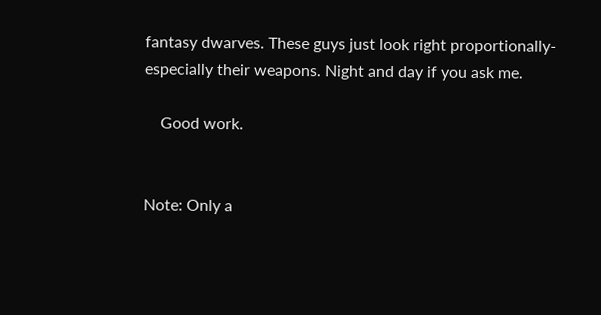fantasy dwarves. These guys just look right proportionally- especially their weapons. Night and day if you ask me.

    Good work.


Note: Only a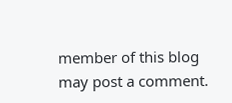member of this blog may post a comment.